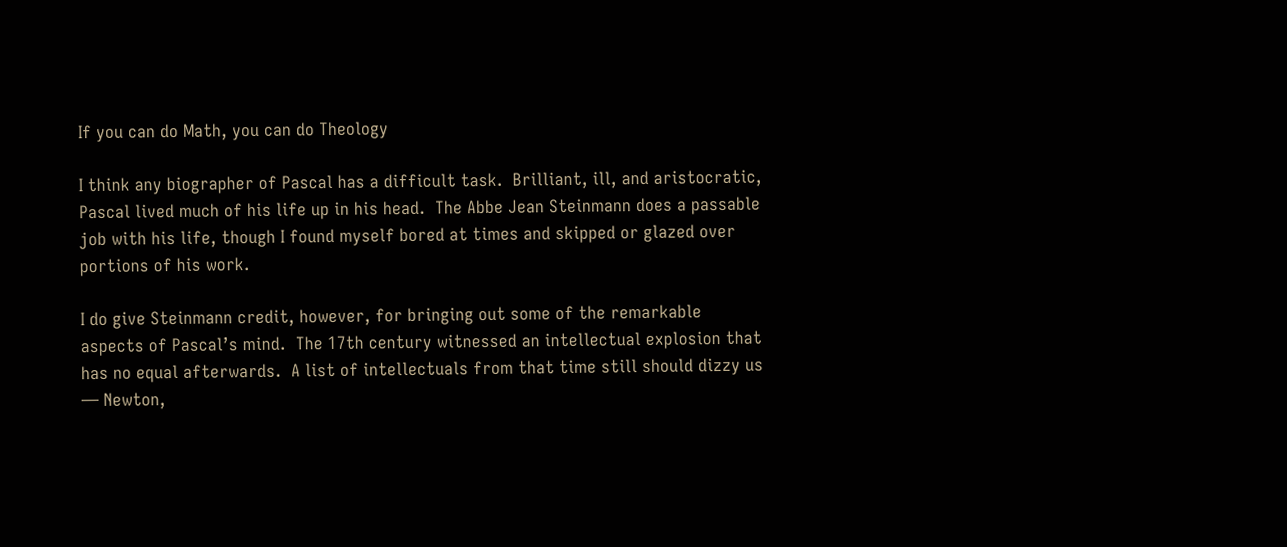If you can do Math, you can do Theology

I think any biographer of Pascal has a difficult task.  Brilliant, ill, and aristocratic, Pascal lived much of his life up in his head.  The Abbe Jean Steinmann does a passable job with his life, though I found myself bored at times and skipped or glazed over portions of his work.

I do give Steinmann credit, however, for bringing out some of the remarkable aspects of Pascal’s mind.  The 17th century witnessed an intellectual explosion that has no equal afterwards.  A list of intellectuals from that time still should dizzy us — Newton,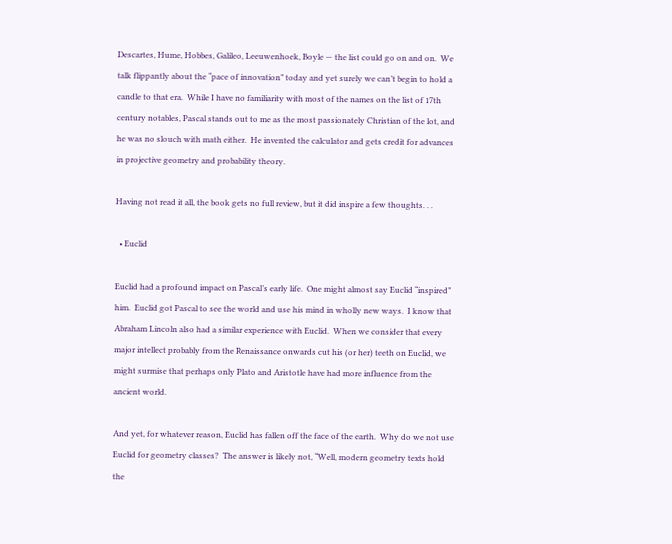Descartes, Hume, Hobbes, Galileo, Leeuwenhoek, Boyle — the list could go on and on.  We talk flippantly about the “pace of innovation” today and yet surely we can’t begin to hold a candle to that era.  While I have no familiarity with most of the names on the list of 17th century notables, Pascal stands out to me as the most passionately Christian of the lot, and he was no slouch with math either.  He invented the calculator and gets credit for advances in projective geometry and probability theory.

Having not read it all, the book gets no full review, but it did inspire a few thoughts. . .

  • Euclid

Euclid had a profound impact on Pascal’s early life.  One might almost say Euclid “inspired” him.  Euclid got Pascal to see the world and use his mind in wholly new ways.  I know that Abraham Lincoln also had a similar experience with Euclid.  When we consider that every major intellect probably from the Renaissance onwards cut his (or her) teeth on Euclid, we might surmise that perhaps only Plato and Aristotle have had more influence from the ancient world.

And yet, for whatever reason, Euclid has fallen off the face of the earth.  Why do we not use Euclid for geometry classes?  The answer is likely not, “Well, modern geometry texts hold the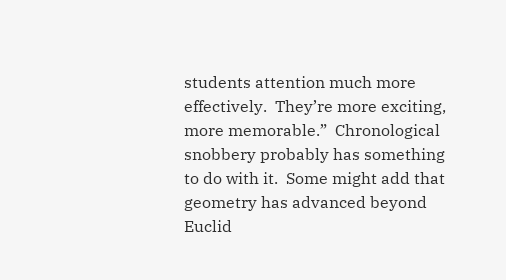students attention much more effectively.  They’re more exciting, more memorable.”  Chronological snobbery probably has something to do with it.  Some might add that geometry has advanced beyond Euclid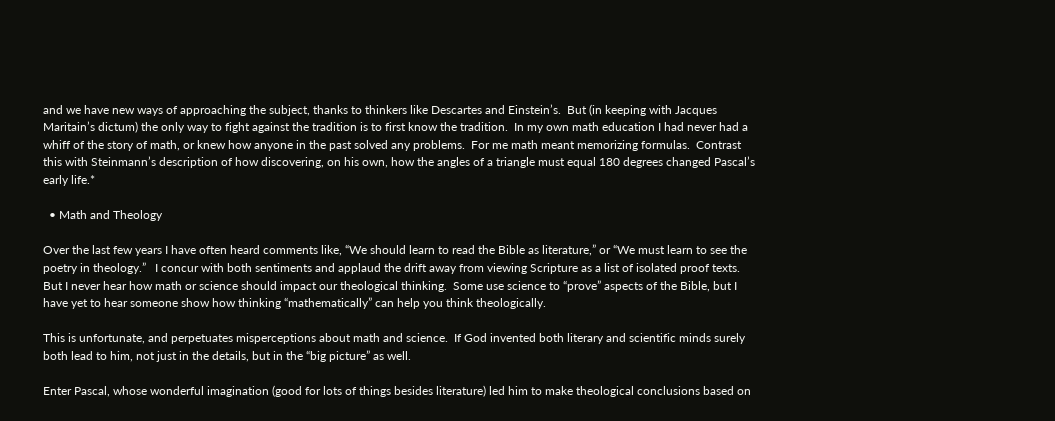and we have new ways of approaching the subject, thanks to thinkers like Descartes and Einstein’s.  But (in keeping with Jacques Maritain’s dictum) the only way to fight against the tradition is to first know the tradition.  In my own math education I had never had a whiff of the story of math, or knew how anyone in the past solved any problems.  For me math meant memorizing formulas.  Contrast this with Steinmann’s description of how discovering, on his own, how the angles of a triangle must equal 180 degrees changed Pascal’s early life.*

  • Math and Theology

Over the last few years I have often heard comments like, “We should learn to read the Bible as literature,” or “We must learn to see the poetry in theology.”   I concur with both sentiments and applaud the drift away from viewing Scripture as a list of isolated proof texts.  But I never hear how math or science should impact our theological thinking.  Some use science to “prove” aspects of the Bible, but I have yet to hear someone show how thinking “mathematically” can help you think theologically.

This is unfortunate, and perpetuates misperceptions about math and science.  If God invented both literary and scientific minds surely both lead to him, not just in the details, but in the “big picture” as well.

Enter Pascal, whose wonderful imagination (good for lots of things besides literature) led him to make theological conclusions based on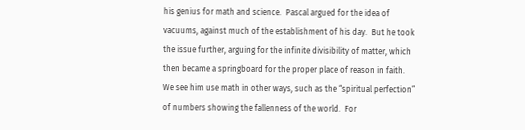his genius for math and science.  Pascal argued for the idea of vacuums, against much of the establishment of his day.  But he took the issue further, arguing for the infinite divisibility of matter, which then became a springboard for the proper place of reason in faith.  We see him use math in other ways, such as the “spiritual perfection” of numbers showing the fallenness of the world.  For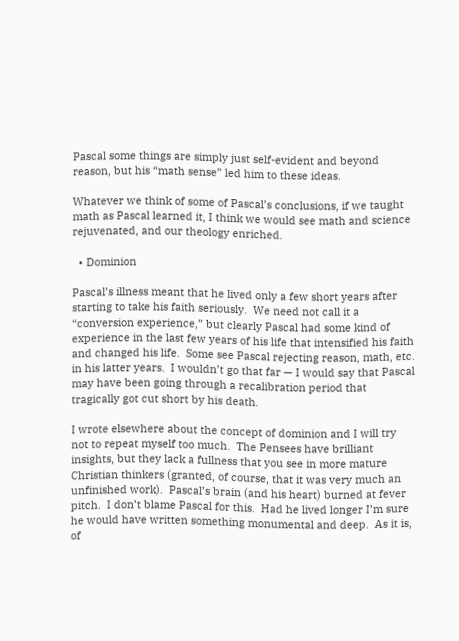Pascal some things are simply just self-evident and beyond reason, but his “math sense” led him to these ideas.

Whatever we think of some of Pascal’s conclusions, if we taught math as Pascal learned it, I think we would see math and science rejuvenated, and our theology enriched.

  • Dominion

Pascal’s illness meant that he lived only a few short years after starting to take his faith seriously.  We need not call it a “conversion experience,” but clearly Pascal had some kind of experience in the last few years of his life that intensified his faith and changed his life.  Some see Pascal rejecting reason, math, etc. in his latter years.  I wouldn’t go that far — I would say that Pascal may have been going through a recalibration period that tragically got cut short by his death.

I wrote elsewhere about the concept of dominion and I will try not to repeat myself too much.  The Pensees have brilliant insights, but they lack a fullness that you see in more mature Christian thinkers (granted, of course, that it was very much an unfinished work).  Pascal’s brain (and his heart) burned at fever pitch.  I don’t blame Pascal for this.  Had he lived longer I’m sure he would have written something monumental and deep.  As it is, of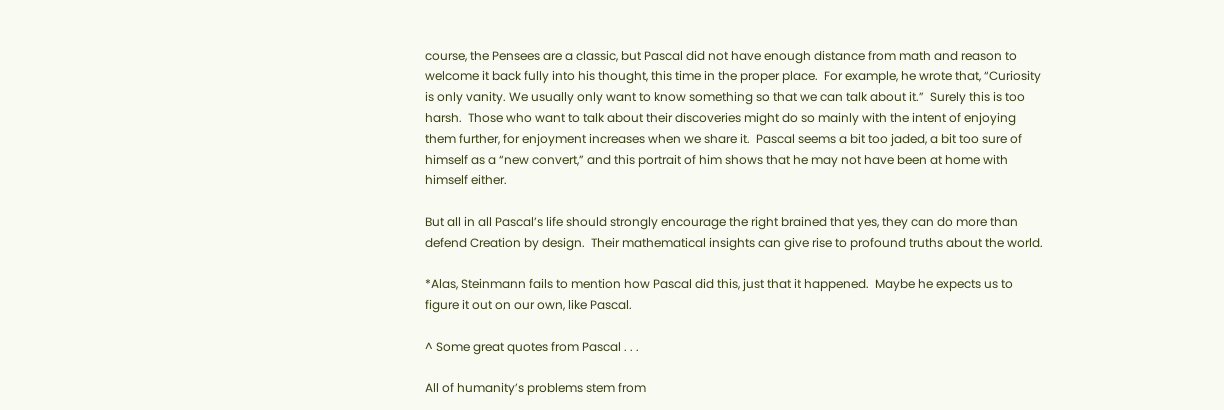course, the Pensees are a classic, but Pascal did not have enough distance from math and reason to welcome it back fully into his thought, this time in the proper place.  For example, he wrote that, “Curiosity is only vanity. We usually only want to know something so that we can talk about it.”  Surely this is too harsh.  Those who want to talk about their discoveries might do so mainly with the intent of enjoying them further, for enjoyment increases when we share it.  Pascal seems a bit too jaded, a bit too sure of himself as a “new convert,” and this portrait of him shows that he may not have been at home with himself either.

But all in all Pascal’s life should strongly encourage the right brained that yes, they can do more than defend Creation by design.  Their mathematical insights can give rise to profound truths about the world.

*Alas, Steinmann fails to mention how Pascal did this, just that it happened.  Maybe he expects us to figure it out on our own, like Pascal.

^ Some great quotes from Pascal . . .

All of humanity’s problems stem from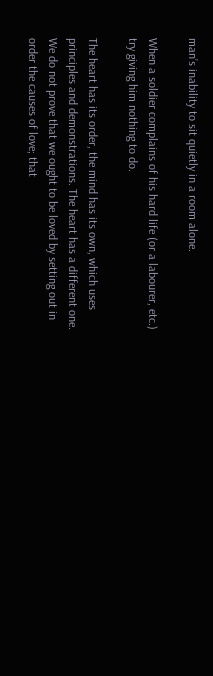man’s inability to sit quietly in a room alone.

When a soldier complains of his hard life (or a labourer, etc.) try giving him nothing to do.

The heart has its order, the mind has its own, which uses principles and demonstrations. The heart has a different one. We do not prove that we ought to be loved by setting out in order the causes of love; that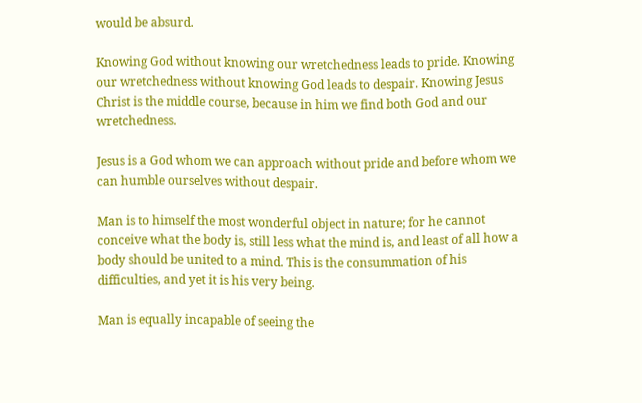would be absurd.

Knowing God without knowing our wretchedness leads to pride. Knowing our wretchedness without knowing God leads to despair. Knowing Jesus Christ is the middle course, because in him we find both God and our wretchedness.

Jesus is a God whom we can approach without pride and before whom we can humble ourselves without despair.

Man is to himself the most wonderful object in nature; for he cannot conceive what the body is, still less what the mind is, and least of all how a body should be united to a mind. This is the consummation of his difficulties, and yet it is his very being.

Man is equally incapable of seeing the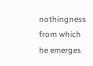nothingness from which he emerges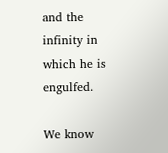and the infinity in which he is engulfed.

We know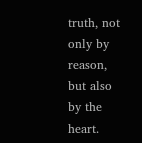truth, not only by reason, but also by the heart.